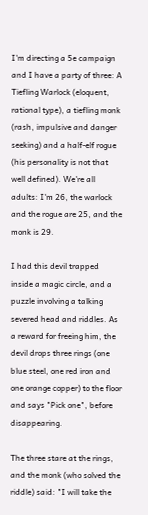I'm directing a 5e campaign and I have a party of three: A Tiefling Warlock (eloquent, rational type), a tiefling monk (rash, impulsive and danger seeking) and a half-elf rogue (his personality is not that well defined). We're all adults: I'm 26, the warlock and the rogue are 25, and the monk is 29.

I had this devil trapped inside a magic circle, and a puzzle involving a talking severed head and riddles. As a reward for freeing him, the devil drops three rings (one blue steel, one red iron and one orange copper) to the floor and says "Pick one", before disappearing.

The three stare at the rings, and the monk (who solved the riddle) said: "I will take the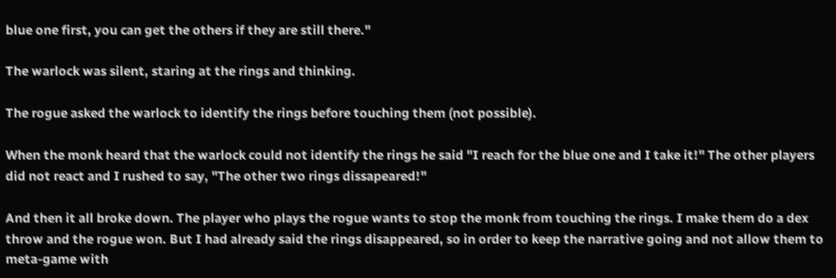blue one first, you can get the others if they are still there."

The warlock was silent, staring at the rings and thinking.

The rogue asked the warlock to identify the rings before touching them (not possible).

When the monk heard that the warlock could not identify the rings he said "I reach for the blue one and I take it!" The other players did not react and I rushed to say, "The other two rings dissapeared!"

And then it all broke down. The player who plays the rogue wants to stop the monk from touching the rings. I make them do a dex throw and the rogue won. But I had already said the rings disappeared, so in order to keep the narrative going and not allow them to meta-game with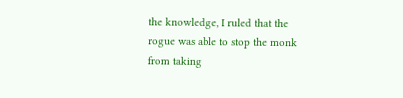the knowledge, I ruled that the rogue was able to stop the monk from taking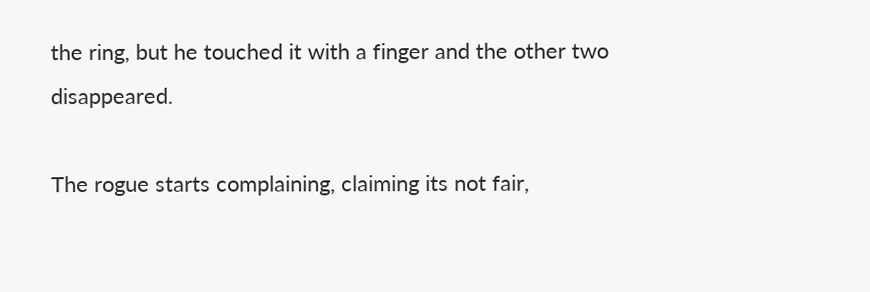the ring, but he touched it with a finger and the other two disappeared.

The rogue starts complaining, claiming its not fair,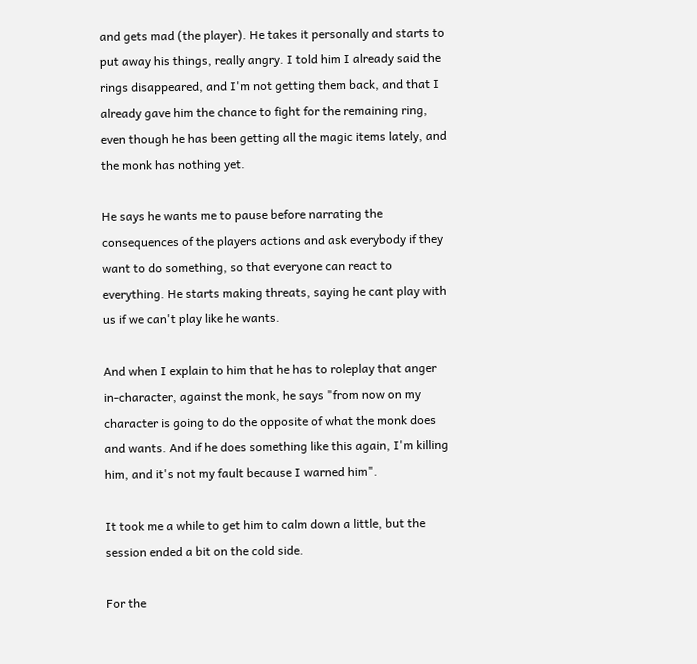and gets mad (the player). He takes it personally and starts to put away his things, really angry. I told him I already said the rings disappeared, and I'm not getting them back, and that I already gave him the chance to fight for the remaining ring, even though he has been getting all the magic items lately, and the monk has nothing yet.

He says he wants me to pause before narrating the consequences of the players actions and ask everybody if they want to do something, so that everyone can react to everything. He starts making threats, saying he cant play with us if we can't play like he wants.

And when I explain to him that he has to roleplay that anger in-character, against the monk, he says "from now on my character is going to do the opposite of what the monk does and wants. And if he does something like this again, I'm killing him, and it's not my fault because I warned him".

It took me a while to get him to calm down a little, but the session ended a bit on the cold side.

For the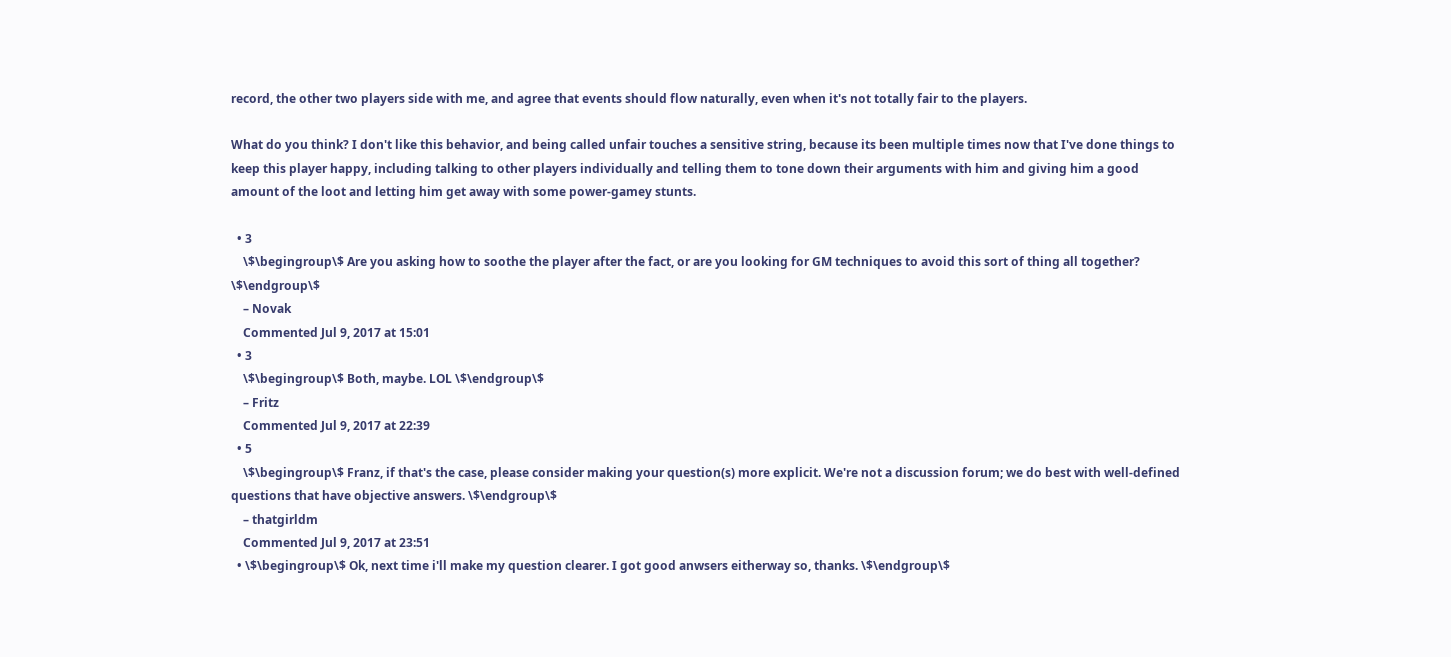record, the other two players side with me, and agree that events should flow naturally, even when it's not totally fair to the players.

What do you think? I don't like this behavior, and being called unfair touches a sensitive string, because its been multiple times now that I've done things to keep this player happy, including talking to other players individually and telling them to tone down their arguments with him and giving him a good amount of the loot and letting him get away with some power-gamey stunts.

  • 3
    \$\begingroup\$ Are you asking how to soothe the player after the fact, or are you looking for GM techniques to avoid this sort of thing all together? \$\endgroup\$
    – Novak
    Commented Jul 9, 2017 at 15:01
  • 3
    \$\begingroup\$ Both, maybe. LOL \$\endgroup\$
    – Fritz
    Commented Jul 9, 2017 at 22:39
  • 5
    \$\begingroup\$ Franz, if that's the case, please consider making your question(s) more explicit. We're not a discussion forum; we do best with well-defined questions that have objective answers. \$\endgroup\$
    – thatgirldm
    Commented Jul 9, 2017 at 23:51
  • \$\begingroup\$ Ok, next time i'll make my question clearer. I got good anwsers eitherway so, thanks. \$\endgroup\$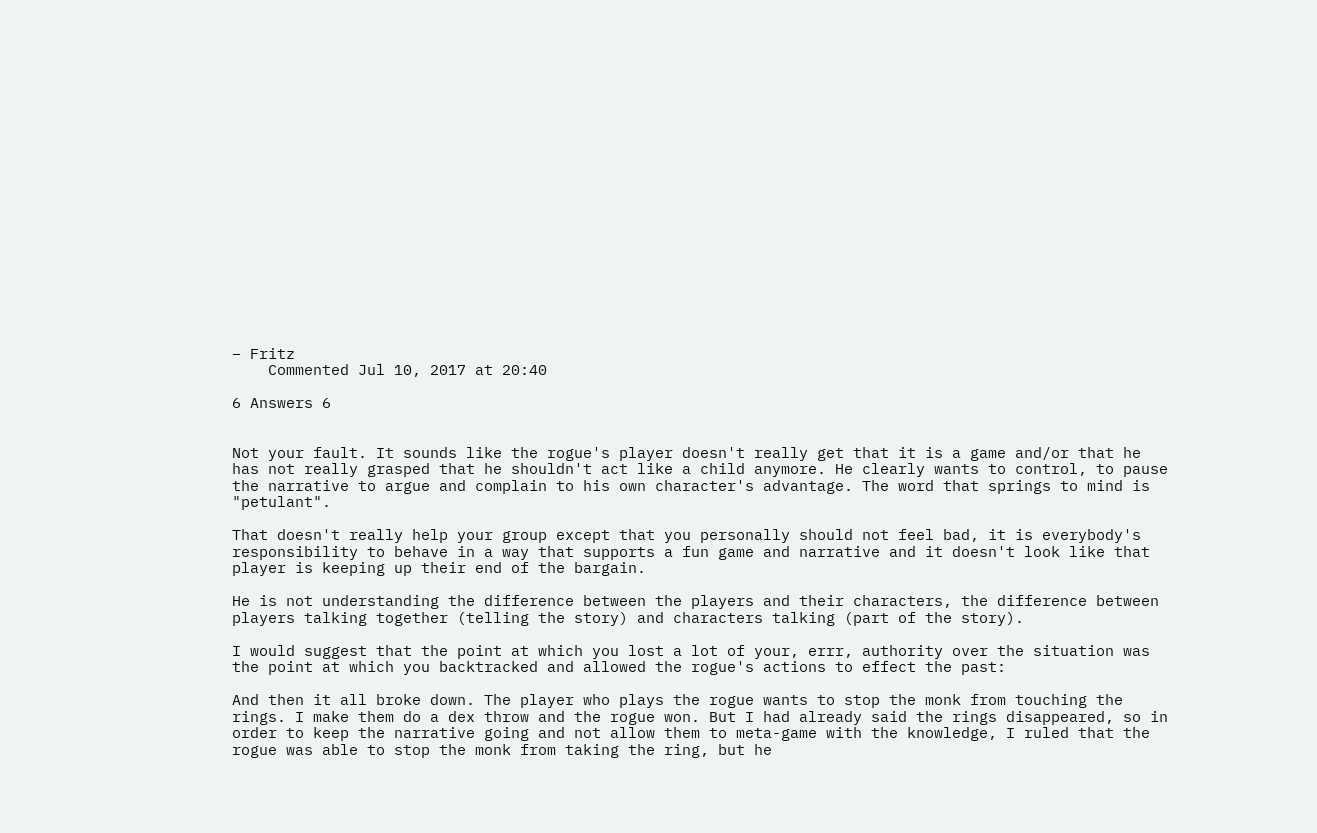– Fritz
    Commented Jul 10, 2017 at 20:40

6 Answers 6


Not your fault. It sounds like the rogue's player doesn't really get that it is a game and/or that he has not really grasped that he shouldn't act like a child anymore. He clearly wants to control, to pause the narrative to argue and complain to his own character's advantage. The word that springs to mind is "petulant".

That doesn't really help your group except that you personally should not feel bad, it is everybody's responsibility to behave in a way that supports a fun game and narrative and it doesn't look like that player is keeping up their end of the bargain.

He is not understanding the difference between the players and their characters, the difference between players talking together (telling the story) and characters talking (part of the story).

I would suggest that the point at which you lost a lot of your, errr, authority over the situation was the point at which you backtracked and allowed the rogue's actions to effect the past:

And then it all broke down. The player who plays the rogue wants to stop the monk from touching the rings. I make them do a dex throw and the rogue won. But I had already said the rings disappeared, so in order to keep the narrative going and not allow them to meta-game with the knowledge, I ruled that the rogue was able to stop the monk from taking the ring, but he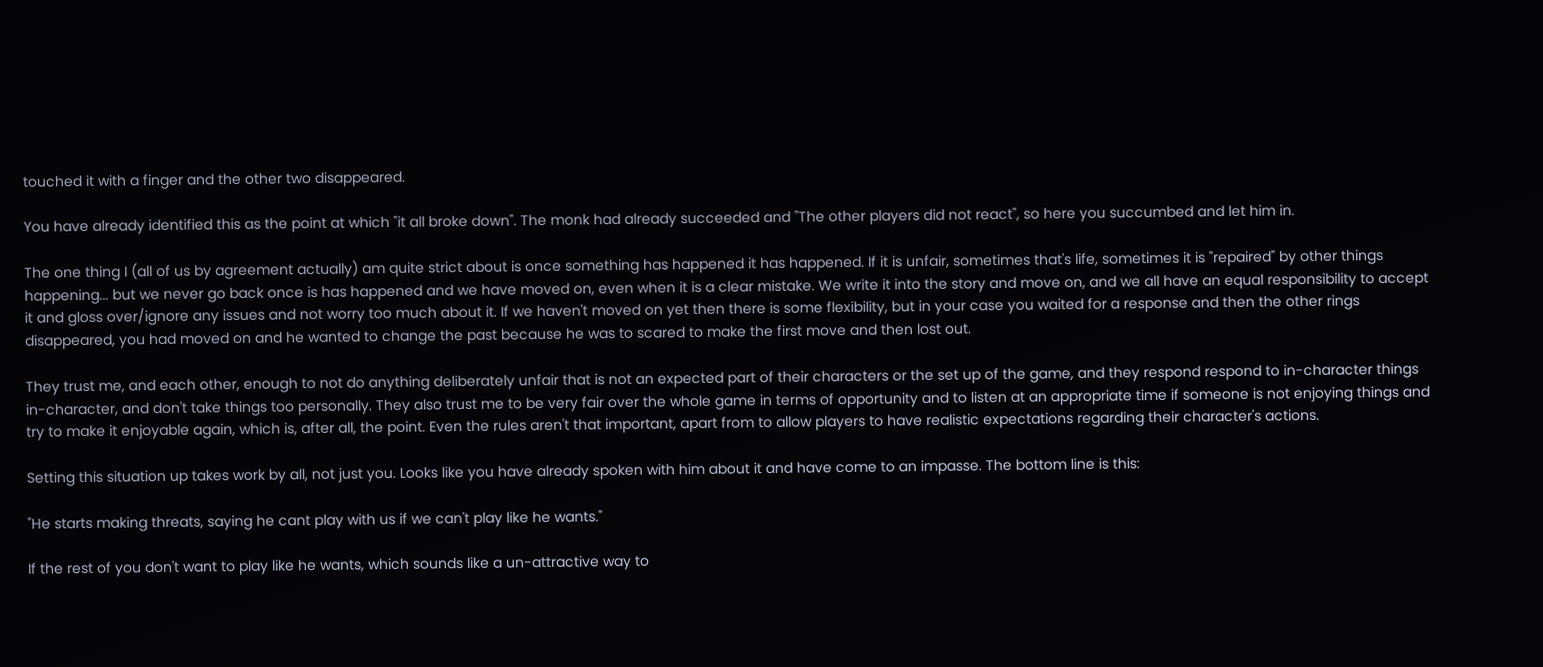touched it with a finger and the other two disappeared.

You have already identified this as the point at which "it all broke down". The monk had already succeeded and "The other players did not react", so here you succumbed and let him in.

The one thing I (all of us by agreement actually) am quite strict about is once something has happened it has happened. If it is unfair, sometimes that's life, sometimes it is "repaired" by other things happening... but we never go back once is has happened and we have moved on, even when it is a clear mistake. We write it into the story and move on, and we all have an equal responsibility to accept it and gloss over/ignore any issues and not worry too much about it. If we haven't moved on yet then there is some flexibility, but in your case you waited for a response and then the other rings disappeared, you had moved on and he wanted to change the past because he was to scared to make the first move and then lost out.

They trust me, and each other, enough to not do anything deliberately unfair that is not an expected part of their characters or the set up of the game, and they respond respond to in-character things in-character, and don't take things too personally. They also trust me to be very fair over the whole game in terms of opportunity and to listen at an appropriate time if someone is not enjoying things and try to make it enjoyable again, which is, after all, the point. Even the rules aren't that important, apart from to allow players to have realistic expectations regarding their character's actions.

Setting this situation up takes work by all, not just you. Looks like you have already spoken with him about it and have come to an impasse. The bottom line is this:

"He starts making threats, saying he cant play with us if we can't play like he wants."

If the rest of you don't want to play like he wants, which sounds like a un-attractive way to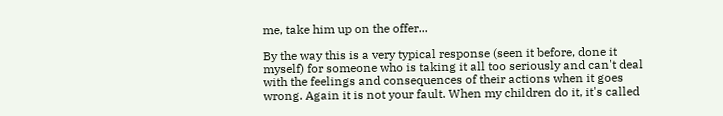me, take him up on the offer...

By the way this is a very typical response (seen it before, done it myself) for someone who is taking it all too seriously and can't deal with the feelings and consequences of their actions when it goes wrong. Again it is not your fault. When my children do it, it's called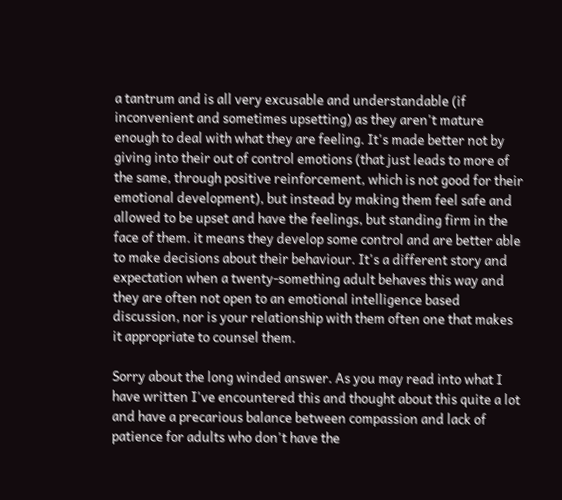a tantrum and is all very excusable and understandable (if inconvenient and sometimes upsetting) as they aren't mature enough to deal with what they are feeling. It's made better not by giving into their out of control emotions (that just leads to more of the same, through positive reinforcement, which is not good for their emotional development), but instead by making them feel safe and allowed to be upset and have the feelings, but standing firm in the face of them. it means they develop some control and are better able to make decisions about their behaviour. It's a different story and expectation when a twenty-something adult behaves this way and they are often not open to an emotional intelligence based discussion, nor is your relationship with them often one that makes it appropriate to counsel them.

Sorry about the long winded answer. As you may read into what I have written I've encountered this and thought about this quite a lot and have a precarious balance between compassion and lack of patience for adults who don't have the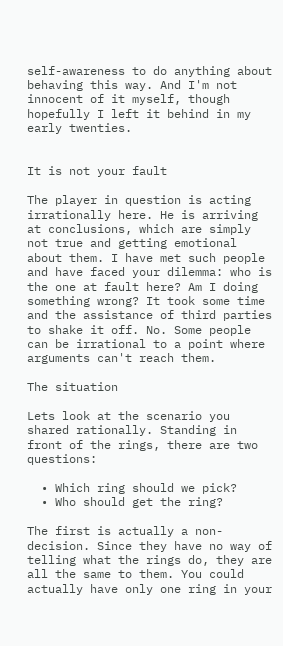self-awareness to do anything about behaving this way. And I'm not innocent of it myself, though hopefully I left it behind in my early twenties.


It is not your fault

The player in question is acting irrationally here. He is arriving at conclusions, which are simply not true and getting emotional about them. I have met such people and have faced your dilemma: who is the one at fault here? Am I doing something wrong? It took some time and the assistance of third parties to shake it off. No. Some people can be irrational to a point where arguments can't reach them.

The situation

Lets look at the scenario you shared rationally. Standing in front of the rings, there are two questions:

  • Which ring should we pick?
  • Who should get the ring?

The first is actually a non-decision. Since they have no way of telling what the rings do, they are all the same to them. You could actually have only one ring in your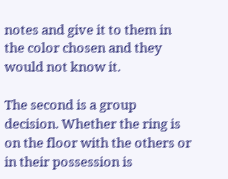notes and give it to them in the color chosen and they would not know it.

The second is a group decision. Whether the ring is on the floor with the others or in their possession is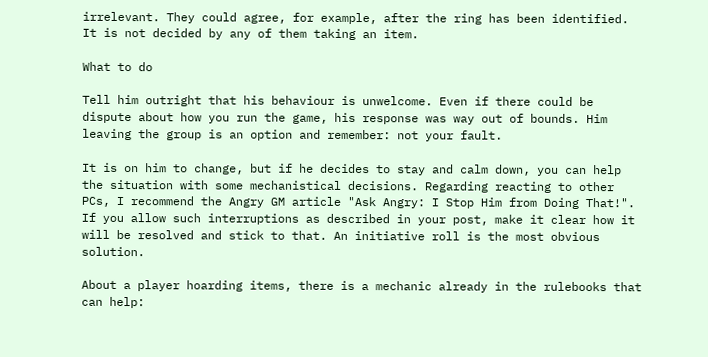irrelevant. They could agree, for example, after the ring has been identified. It is not decided by any of them taking an item.

What to do

Tell him outright that his behaviour is unwelcome. Even if there could be dispute about how you run the game, his response was way out of bounds. Him leaving the group is an option and remember: not your fault.

It is on him to change, but if he decides to stay and calm down, you can help the situation with some mechanistical decisions. Regarding reacting to other PCs, I recommend the Angry GM article "Ask Angry: I Stop Him from Doing That!". If you allow such interruptions as described in your post, make it clear how it will be resolved and stick to that. An initiative roll is the most obvious solution.

About a player hoarding items, there is a mechanic already in the rulebooks that can help: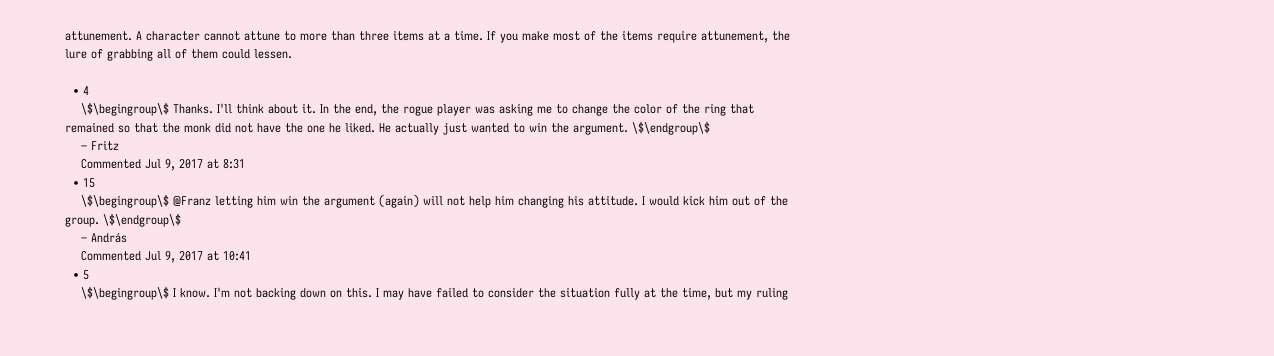attunement. A character cannot attune to more than three items at a time. If you make most of the items require attunement, the lure of grabbing all of them could lessen.

  • 4
    \$\begingroup\$ Thanks. I'll think about it. In the end, the rogue player was asking me to change the color of the ring that remained so that the monk did not have the one he liked. He actually just wanted to win the argument. \$\endgroup\$
    – Fritz
    Commented Jul 9, 2017 at 8:31
  • 15
    \$\begingroup\$ @Franz letting him win the argument (again) will not help him changing his attitude. I would kick him out of the group. \$\endgroup\$
    – András
    Commented Jul 9, 2017 at 10:41
  • 5
    \$\begingroup\$ I know. I'm not backing down on this. I may have failed to consider the situation fully at the time, but my ruling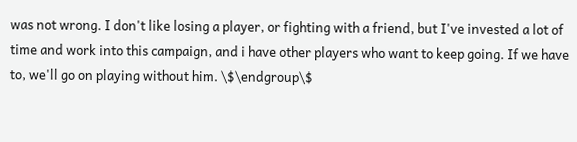was not wrong. I don't like losing a player, or fighting with a friend, but I've invested a lot of time and work into this campaign, and i have other players who want to keep going. If we have to, we'll go on playing without him. \$\endgroup\$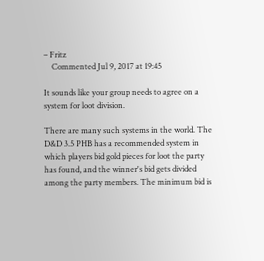– Fritz
    Commented Jul 9, 2017 at 19:45

It sounds like your group needs to agree on a system for loot division.

There are many such systems in the world. The D&D 3.5 PHB has a recommended system in which players bid gold pieces for loot the party has found, and the winner's bid gets divided among the party members. The minimum bid is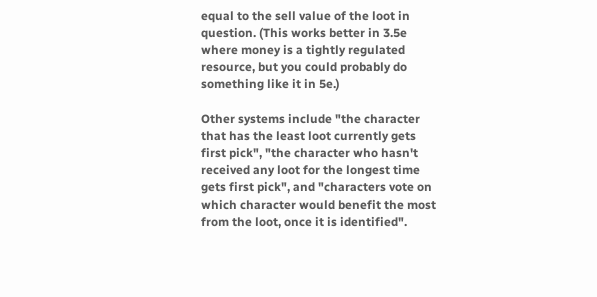equal to the sell value of the loot in question. (This works better in 3.5e where money is a tightly regulated resource, but you could probably do something like it in 5e.)

Other systems include "the character that has the least loot currently gets first pick", "the character who hasn't received any loot for the longest time gets first pick", and "characters vote on which character would benefit the most from the loot, once it is identified".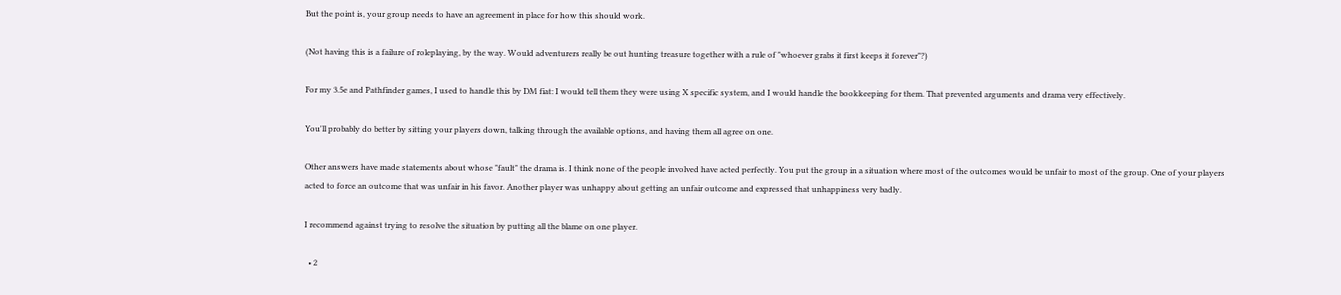But the point is, your group needs to have an agreement in place for how this should work.

(Not having this is a failure of roleplaying, by the way. Would adventurers really be out hunting treasure together with a rule of "whoever grabs it first keeps it forever"?)

For my 3.5e and Pathfinder games, I used to handle this by DM fiat: I would tell them they were using X specific system, and I would handle the bookkeeping for them. That prevented arguments and drama very effectively.

You'll probably do better by sitting your players down, talking through the available options, and having them all agree on one.

Other answers have made statements about whose "fault" the drama is. I think none of the people involved have acted perfectly. You put the group in a situation where most of the outcomes would be unfair to most of the group. One of your players acted to force an outcome that was unfair in his favor. Another player was unhappy about getting an unfair outcome and expressed that unhappiness very badly.

I recommend against trying to resolve the situation by putting all the blame on one player.

  • 2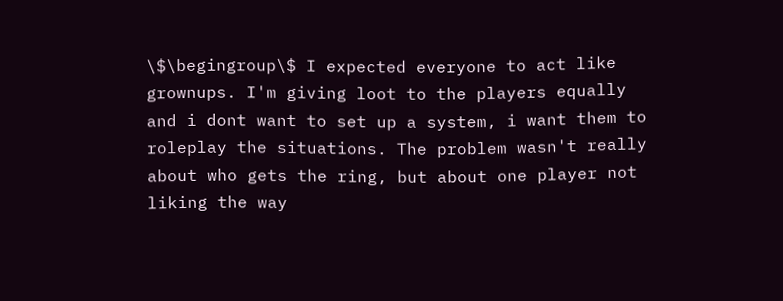\$\begingroup\$ I expected everyone to act like grownups. I'm giving loot to the players equally and i dont want to set up a system, i want them to roleplay the situations. The problem wasn't really about who gets the ring, but about one player not liking the way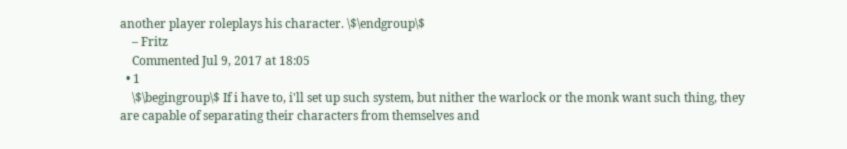another player roleplays his character. \$\endgroup\$
    – Fritz
    Commented Jul 9, 2017 at 18:05
  • 1
    \$\begingroup\$ If i have to, i'll set up such system, but nither the warlock or the monk want such thing, they are capable of separating their characters from themselves and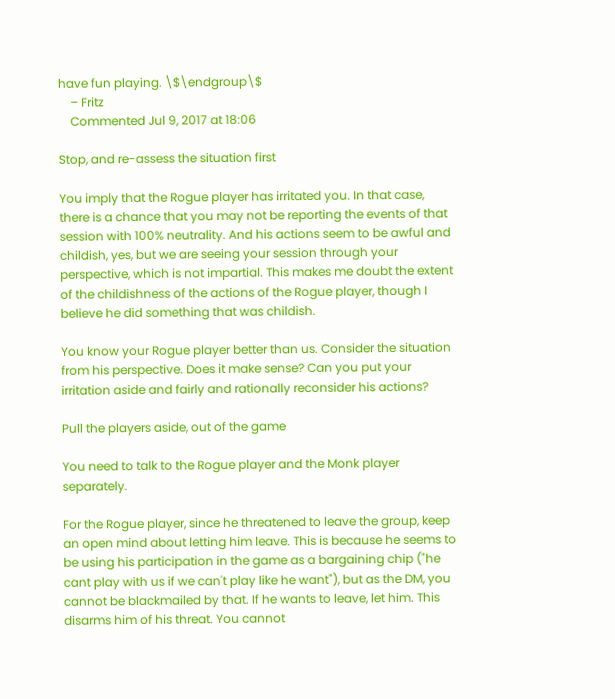have fun playing. \$\endgroup\$
    – Fritz
    Commented Jul 9, 2017 at 18:06

Stop, and re-assess the situation first

You imply that the Rogue player has irritated you. In that case, there is a chance that you may not be reporting the events of that session with 100% neutrality. And his actions seem to be awful and childish, yes, but we are seeing your session through your perspective, which is not impartial. This makes me doubt the extent of the childishness of the actions of the Rogue player, though I believe he did something that was childish.

You know your Rogue player better than us. Consider the situation from his perspective. Does it make sense? Can you put your irritation aside and fairly and rationally reconsider his actions?

Pull the players aside, out of the game

You need to talk to the Rogue player and the Monk player separately.

For the Rogue player, since he threatened to leave the group, keep an open mind about letting him leave. This is because he seems to be using his participation in the game as a bargaining chip ("he cant play with us if we can't play like he want"), but as the DM, you cannot be blackmailed by that. If he wants to leave, let him. This disarms him of his threat. You cannot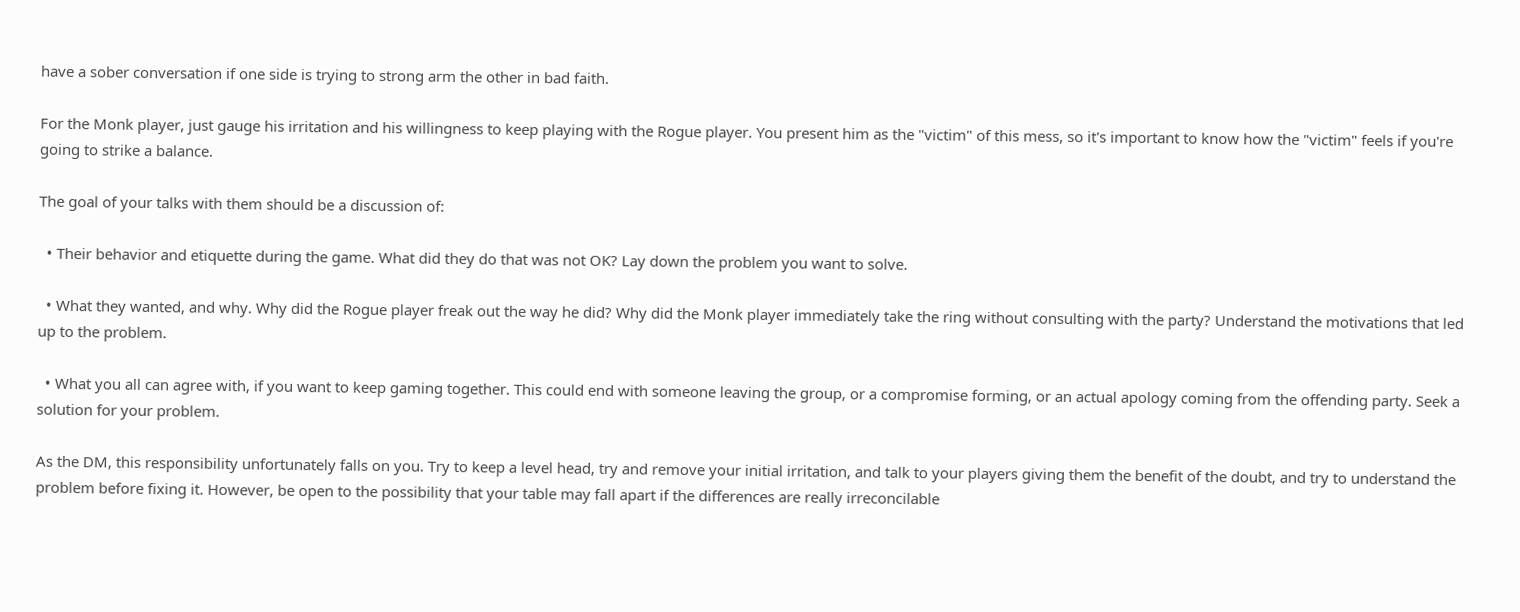have a sober conversation if one side is trying to strong arm the other in bad faith.

For the Monk player, just gauge his irritation and his willingness to keep playing with the Rogue player. You present him as the "victim" of this mess, so it's important to know how the "victim" feels if you're going to strike a balance.

The goal of your talks with them should be a discussion of:

  • Their behavior and etiquette during the game. What did they do that was not OK? Lay down the problem you want to solve.

  • What they wanted, and why. Why did the Rogue player freak out the way he did? Why did the Monk player immediately take the ring without consulting with the party? Understand the motivations that led up to the problem.

  • What you all can agree with, if you want to keep gaming together. This could end with someone leaving the group, or a compromise forming, or an actual apology coming from the offending party. Seek a solution for your problem.

As the DM, this responsibility unfortunately falls on you. Try to keep a level head, try and remove your initial irritation, and talk to your players giving them the benefit of the doubt, and try to understand the problem before fixing it. However, be open to the possibility that your table may fall apart if the differences are really irreconcilable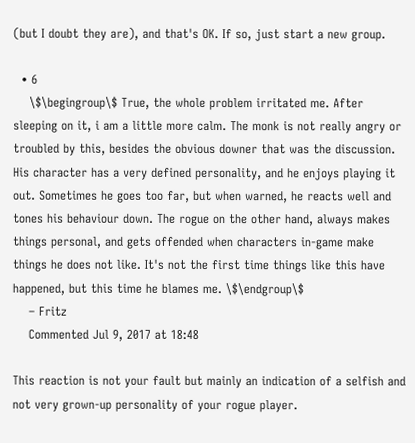(but I doubt they are), and that's OK. If so, just start a new group.

  • 6
    \$\begingroup\$ True, the whole problem irritated me. After sleeping on it, i am a little more calm. The monk is not really angry or troubled by this, besides the obvious downer that was the discussion. His character has a very defined personality, and he enjoys playing it out. Sometimes he goes too far, but when warned, he reacts well and tones his behaviour down. The rogue on the other hand, always makes things personal, and gets offended when characters in-game make things he does not like. It's not the first time things like this have happened, but this time he blames me. \$\endgroup\$
    – Fritz
    Commented Jul 9, 2017 at 18:48

This reaction is not your fault but mainly an indication of a selfish and not very grown-up personality of your rogue player.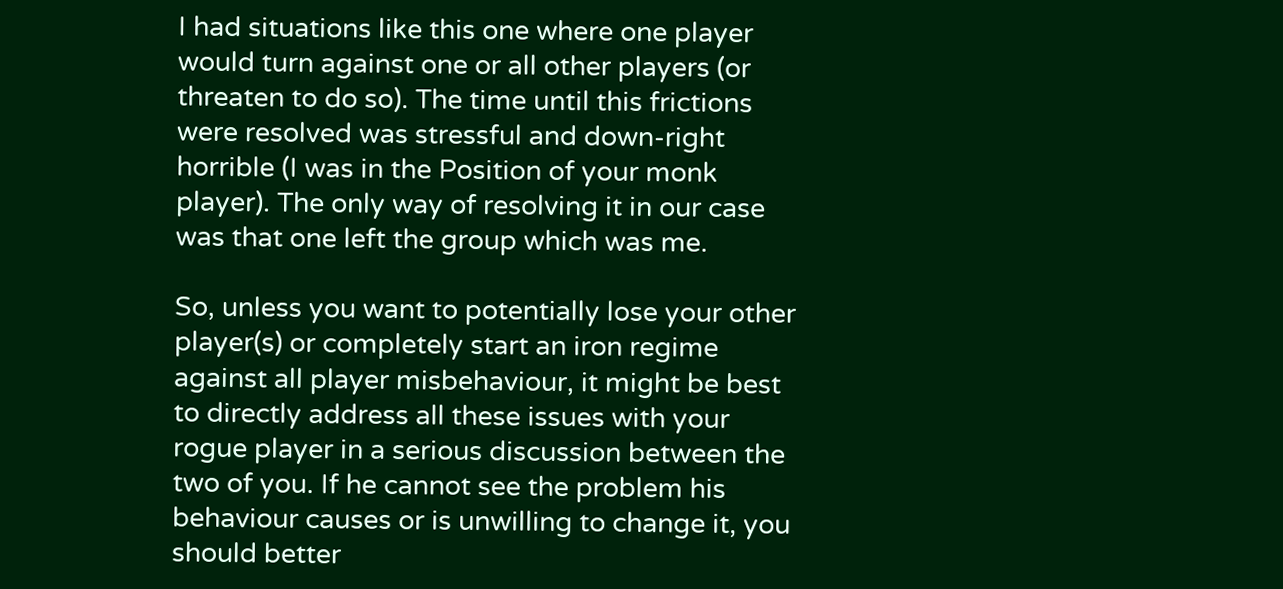I had situations like this one where one player would turn against one or all other players (or threaten to do so). The time until this frictions were resolved was stressful and down-right horrible (I was in the Position of your monk player). The only way of resolving it in our case was that one left the group which was me.

So, unless you want to potentially lose your other player(s) or completely start an iron regime against all player misbehaviour, it might be best to directly address all these issues with your rogue player in a serious discussion between the two of you. If he cannot see the problem his behaviour causes or is unwilling to change it, you should better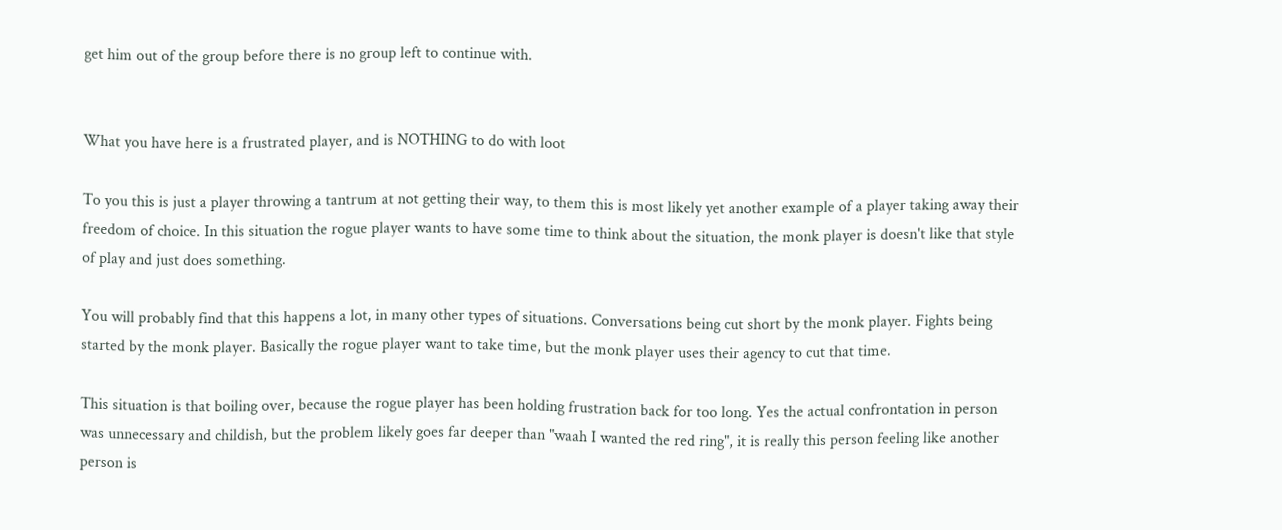get him out of the group before there is no group left to continue with.


What you have here is a frustrated player, and is NOTHING to do with loot

To you this is just a player throwing a tantrum at not getting their way, to them this is most likely yet another example of a player taking away their freedom of choice. In this situation the rogue player wants to have some time to think about the situation, the monk player is doesn't like that style of play and just does something.

You will probably find that this happens a lot, in many other types of situations. Conversations being cut short by the monk player. Fights being started by the monk player. Basically the rogue player want to take time, but the monk player uses their agency to cut that time.

This situation is that boiling over, because the rogue player has been holding frustration back for too long. Yes the actual confrontation in person was unnecessary and childish, but the problem likely goes far deeper than "waah I wanted the red ring", it is really this person feeling like another person is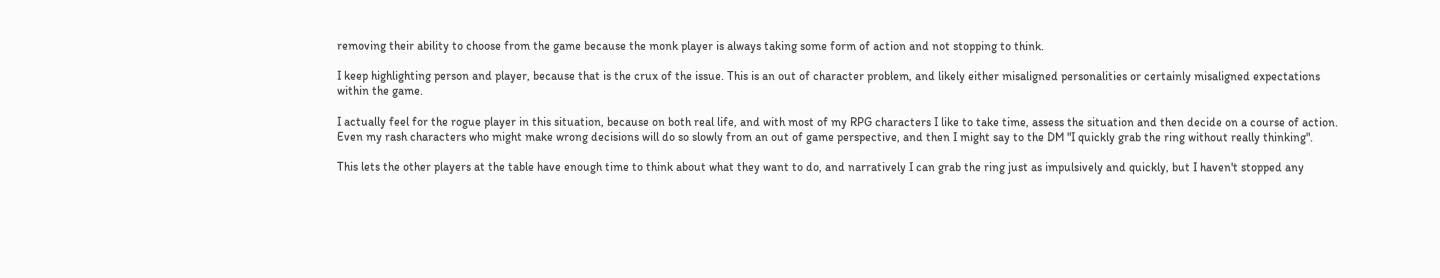removing their ability to choose from the game because the monk player is always taking some form of action and not stopping to think.

I keep highlighting person and player, because that is the crux of the issue. This is an out of character problem, and likely either misaligned personalities or certainly misaligned expectations within the game.

I actually feel for the rogue player in this situation, because on both real life, and with most of my RPG characters I like to take time, assess the situation and then decide on a course of action. Even my rash characters who might make wrong decisions will do so slowly from an out of game perspective, and then I might say to the DM "I quickly grab the ring without really thinking".

This lets the other players at the table have enough time to think about what they want to do, and narratively I can grab the ring just as impulsively and quickly, but I haven't stopped any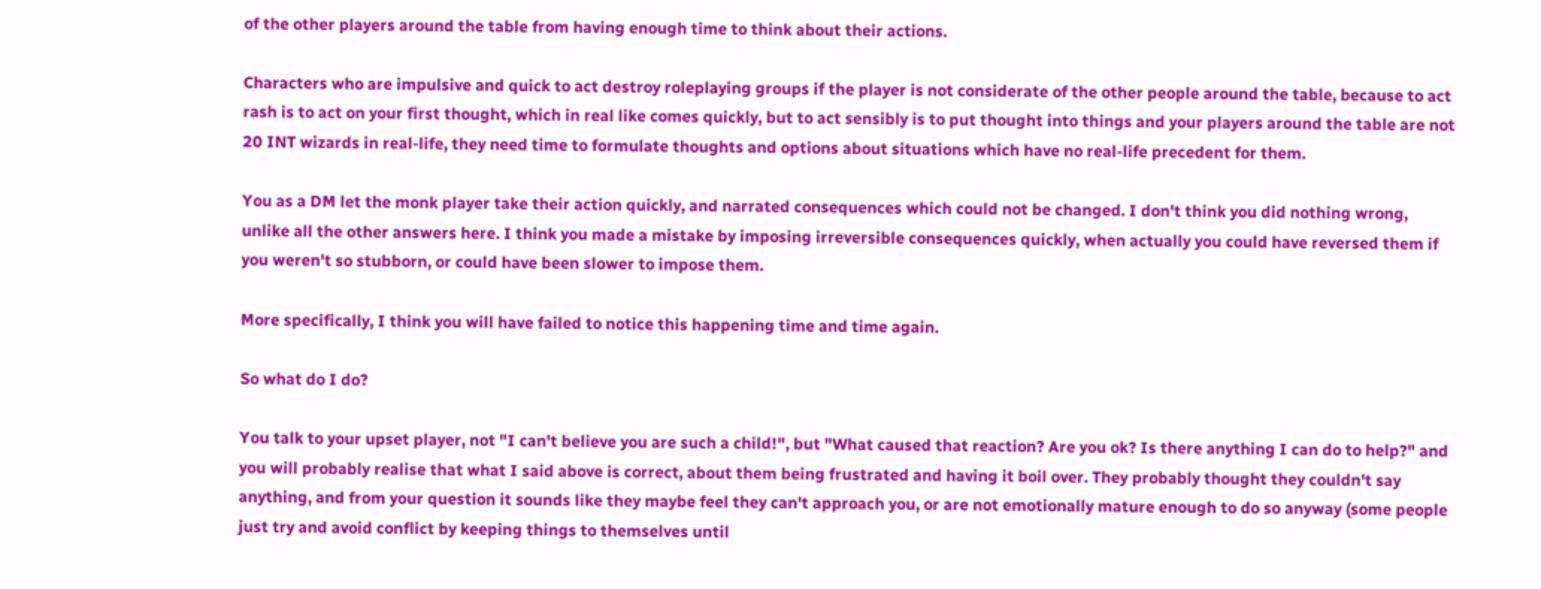of the other players around the table from having enough time to think about their actions.

Characters who are impulsive and quick to act destroy roleplaying groups if the player is not considerate of the other people around the table, because to act rash is to act on your first thought, which in real like comes quickly, but to act sensibly is to put thought into things and your players around the table are not 20 INT wizards in real-life, they need time to formulate thoughts and options about situations which have no real-life precedent for them.

You as a DM let the monk player take their action quickly, and narrated consequences which could not be changed. I don't think you did nothing wrong, unlike all the other answers here. I think you made a mistake by imposing irreversible consequences quickly, when actually you could have reversed them if you weren't so stubborn, or could have been slower to impose them.

More specifically, I think you will have failed to notice this happening time and time again.

So what do I do?

You talk to your upset player, not "I can't believe you are such a child!", but "What caused that reaction? Are you ok? Is there anything I can do to help?" and you will probably realise that what I said above is correct, about them being frustrated and having it boil over. They probably thought they couldn't say anything, and from your question it sounds like they maybe feel they can't approach you, or are not emotionally mature enough to do so anyway (some people just try and avoid conflict by keeping things to themselves until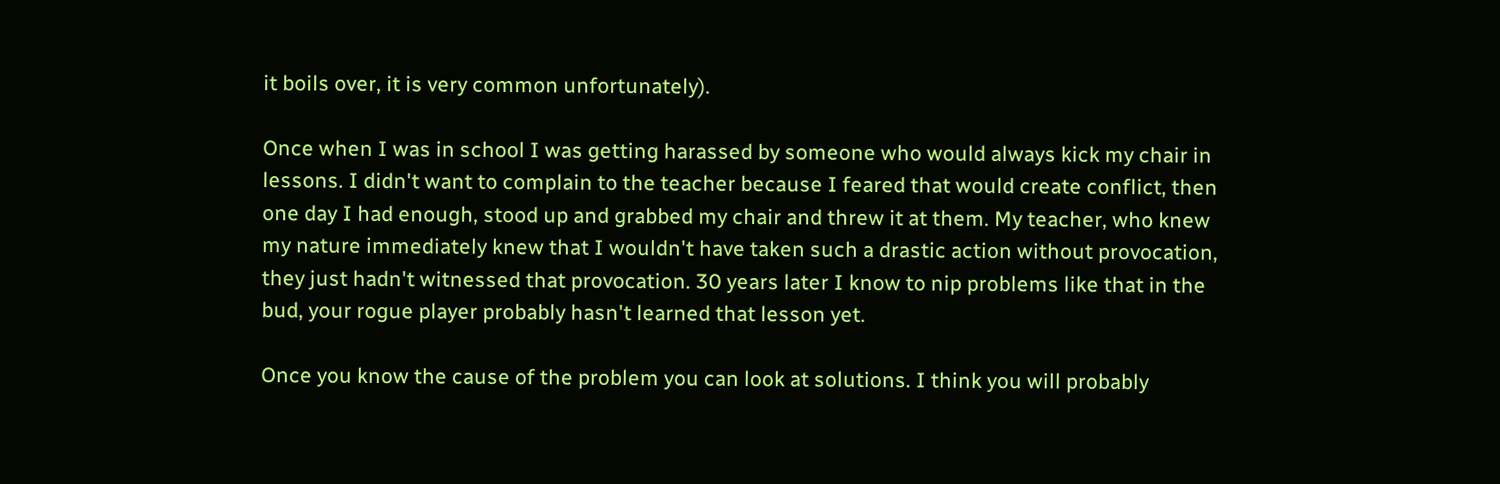it boils over, it is very common unfortunately).

Once when I was in school I was getting harassed by someone who would always kick my chair in lessons. I didn't want to complain to the teacher because I feared that would create conflict, then one day I had enough, stood up and grabbed my chair and threw it at them. My teacher, who knew my nature immediately knew that I wouldn't have taken such a drastic action without provocation, they just hadn't witnessed that provocation. 30 years later I know to nip problems like that in the bud, your rogue player probably hasn't learned that lesson yet.

Once you know the cause of the problem you can look at solutions. I think you will probably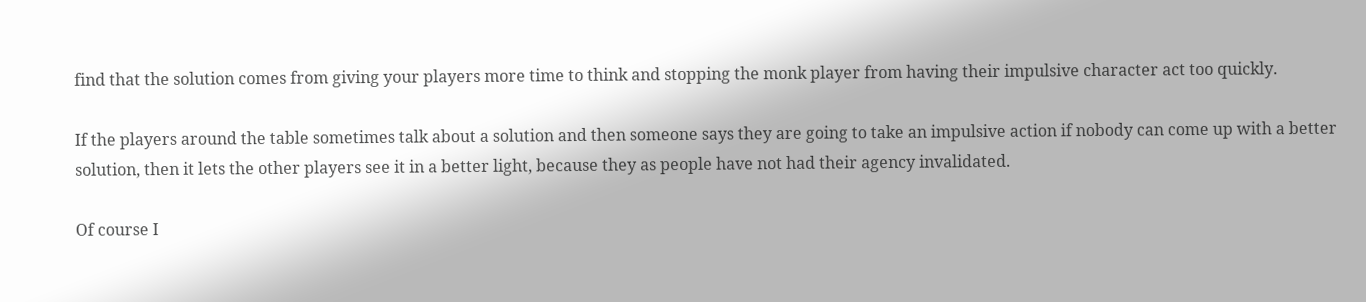find that the solution comes from giving your players more time to think and stopping the monk player from having their impulsive character act too quickly.

If the players around the table sometimes talk about a solution and then someone says they are going to take an impulsive action if nobody can come up with a better solution, then it lets the other players see it in a better light, because they as people have not had their agency invalidated.

Of course I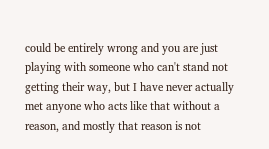could be entirely wrong and you are just playing with someone who can't stand not getting their way, but I have never actually met anyone who acts like that without a reason, and mostly that reason is not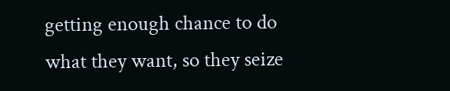getting enough chance to do what they want, so they seize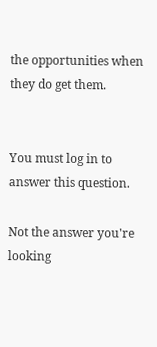the opportunities when they do get them.


You must log in to answer this question.

Not the answer you're looking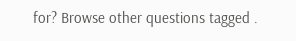for? Browse other questions tagged .